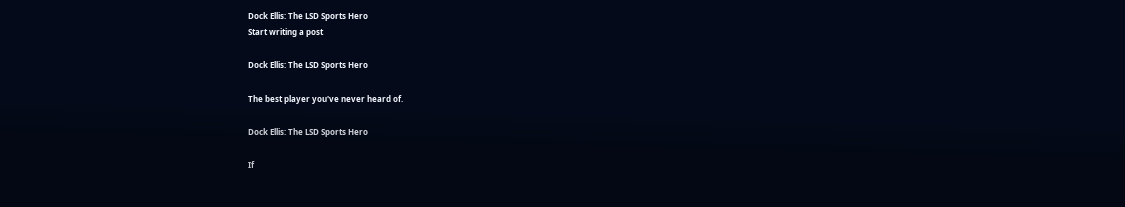Dock Ellis: The LSD Sports Hero
Start writing a post

Dock Ellis: The LSD Sports Hero

The best player you've never heard of.

Dock Ellis: The LSD Sports Hero

If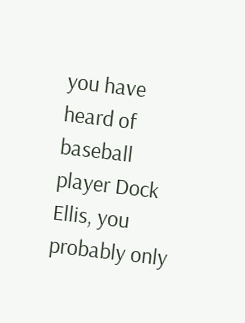you have heard of baseball player Dock Ellis, you probably only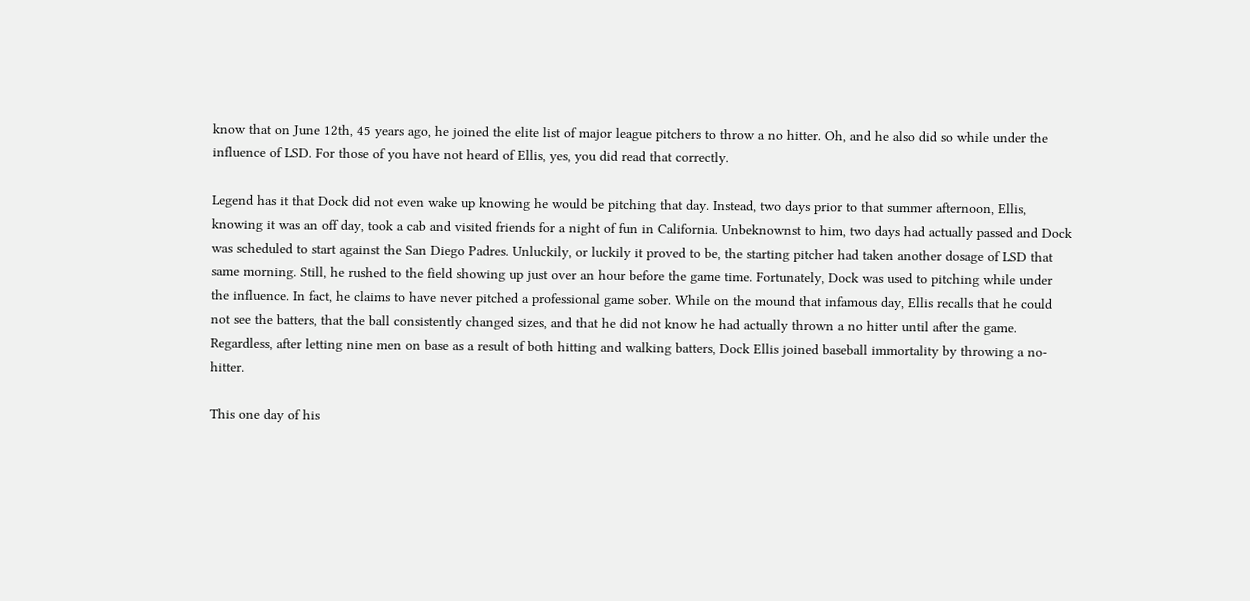know that on June 12th, 45 years ago, he joined the elite list of major league pitchers to throw a no hitter. Oh, and he also did so while under the influence of LSD. For those of you have not heard of Ellis, yes, you did read that correctly.

Legend has it that Dock did not even wake up knowing he would be pitching that day. Instead, two days prior to that summer afternoon, Ellis, knowing it was an off day, took a cab and visited friends for a night of fun in California. Unbeknownst to him, two days had actually passed and Dock was scheduled to start against the San Diego Padres. Unluckily, or luckily it proved to be, the starting pitcher had taken another dosage of LSD that same morning. Still, he rushed to the field showing up just over an hour before the game time. Fortunately, Dock was used to pitching while under the influence. In fact, he claims to have never pitched a professional game sober. While on the mound that infamous day, Ellis recalls that he could not see the batters, that the ball consistently changed sizes, and that he did not know he had actually thrown a no hitter until after the game. Regardless, after letting nine men on base as a result of both hitting and walking batters, Dock Ellis joined baseball immortality by throwing a no-hitter.

This one day of his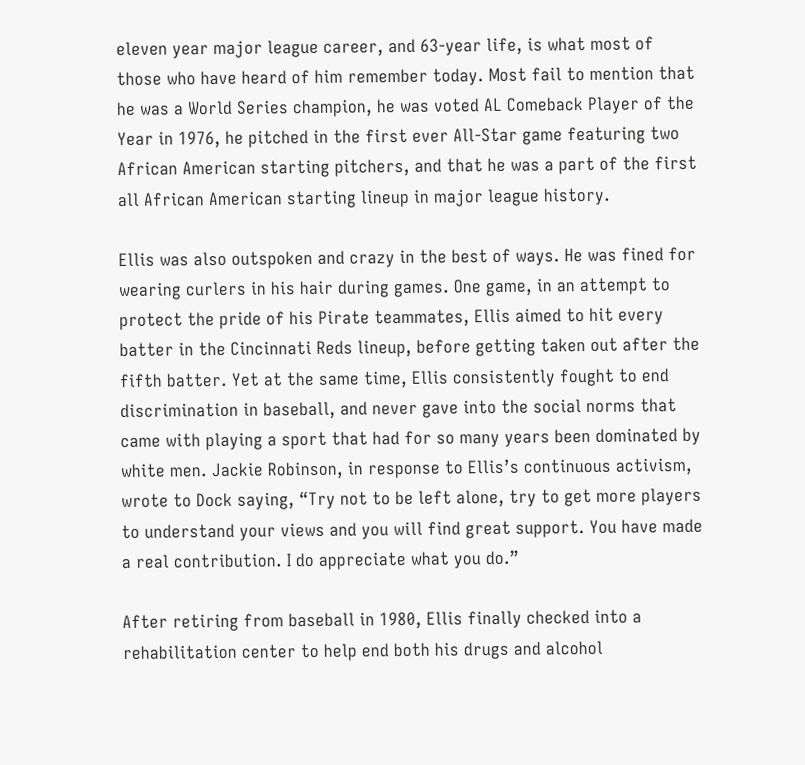eleven year major league career, and 63-year life, is what most of those who have heard of him remember today. Most fail to mention that he was a World Series champion, he was voted AL Comeback Player of the Year in 1976, he pitched in the first ever All-Star game featuring two African American starting pitchers, and that he was a part of the first all African American starting lineup in major league history.

Ellis was also outspoken and crazy in the best of ways. He was fined for wearing curlers in his hair during games. One game, in an attempt to protect the pride of his Pirate teammates, Ellis aimed to hit every batter in the Cincinnati Reds lineup, before getting taken out after the fifth batter. Yet at the same time, Ellis consistently fought to end discrimination in baseball, and never gave into the social norms that came with playing a sport that had for so many years been dominated by white men. Jackie Robinson, in response to Ellis’s continuous activism, wrote to Dock saying, “Try not to be left alone, try to get more players to understand your views and you will find great support. You have made a real contribution. I do appreciate what you do.”

After retiring from baseball in 1980, Ellis finally checked into a rehabilitation center to help end both his drugs and alcohol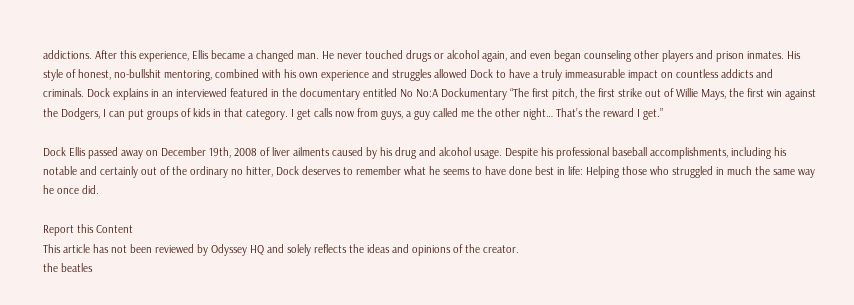addictions. After this experience, Ellis became a changed man. He never touched drugs or alcohol again, and even began counseling other players and prison inmates. His style of honest, no-bullshit mentoring, combined with his own experience and struggles allowed Dock to have a truly immeasurable impact on countless addicts and criminals. Dock explains in an interviewed featured in the documentary entitled No No:A Dockumentary “The first pitch, the first strike out of Willie Mays, the first win against the Dodgers, I can put groups of kids in that category. I get calls now from guys, a guy called me the other night… That’s the reward I get.”

Dock Ellis passed away on December 19th, 2008 of liver ailments caused by his drug and alcohol usage. Despite his professional baseball accomplishments, including his notable and certainly out of the ordinary no hitter, Dock deserves to remember what he seems to have done best in life: Helping those who struggled in much the same way he once did.

Report this Content
This article has not been reviewed by Odyssey HQ and solely reflects the ideas and opinions of the creator.
the beatles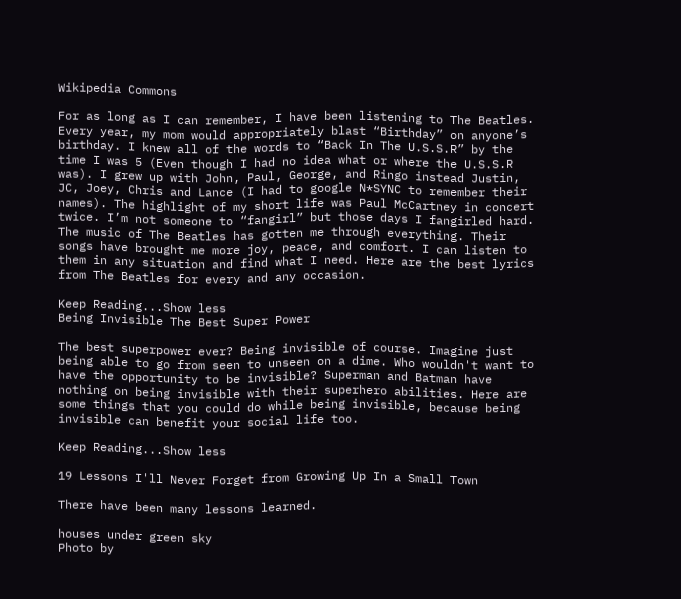Wikipedia Commons

For as long as I can remember, I have been listening to The Beatles. Every year, my mom would appropriately blast “Birthday” on anyone’s birthday. I knew all of the words to “Back In The U.S.S.R” by the time I was 5 (Even though I had no idea what or where the U.S.S.R was). I grew up with John, Paul, George, and Ringo instead Justin, JC, Joey, Chris and Lance (I had to google N*SYNC to remember their names). The highlight of my short life was Paul McCartney in concert twice. I’m not someone to “fangirl” but those days I fangirled hard. The music of The Beatles has gotten me through everything. Their songs have brought me more joy, peace, and comfort. I can listen to them in any situation and find what I need. Here are the best lyrics from The Beatles for every and any occasion.

Keep Reading...Show less
Being Invisible The Best Super Power

The best superpower ever? Being invisible of course. Imagine just being able to go from seen to unseen on a dime. Who wouldn't want to have the opportunity to be invisible? Superman and Batman have nothing on being invisible with their superhero abilities. Here are some things that you could do while being invisible, because being invisible can benefit your social life too.

Keep Reading...Show less

19 Lessons I'll Never Forget from Growing Up In a Small Town

There have been many lessons learned.

houses under green sky
Photo by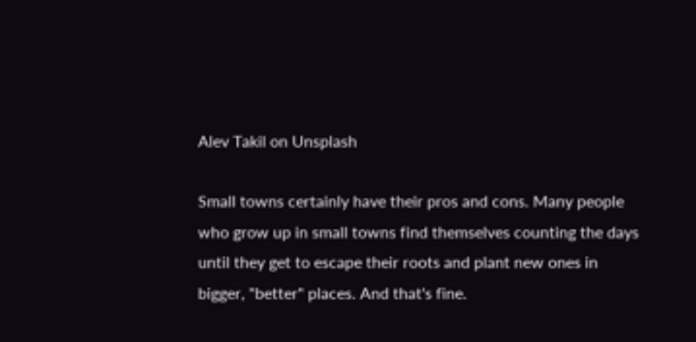Alev Takil on Unsplash

Small towns certainly have their pros and cons. Many people who grow up in small towns find themselves counting the days until they get to escape their roots and plant new ones in bigger, "better" places. And that's fine.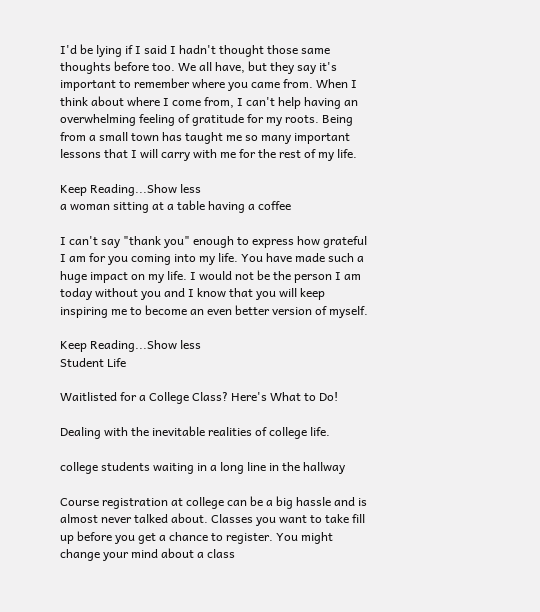I'd be lying if I said I hadn't thought those same thoughts before too. We all have, but they say it's important to remember where you came from. When I think about where I come from, I can't help having an overwhelming feeling of gratitude for my roots. Being from a small town has taught me so many important lessons that I will carry with me for the rest of my life.

Keep Reading...Show less
a woman sitting at a table having a coffee

I can't say "thank you" enough to express how grateful I am for you coming into my life. You have made such a huge impact on my life. I would not be the person I am today without you and I know that you will keep inspiring me to become an even better version of myself.

Keep Reading...Show less
Student Life

Waitlisted for a College Class? Here's What to Do!

Dealing with the inevitable realities of college life.

college students waiting in a long line in the hallway

Course registration at college can be a big hassle and is almost never talked about. Classes you want to take fill up before you get a chance to register. You might change your mind about a class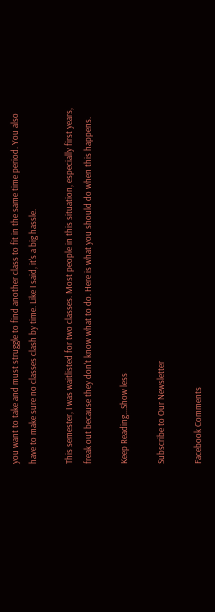you want to take and must struggle to find another class to fit in the same time period. You also have to make sure no classes clash by time. Like I said, it's a big hassle.

This semester, I was waitlisted for two classes. Most people in this situation, especially first years, freak out because they don't know what to do. Here is what you should do when this happens.

Keep Reading...Show less

Subscribe to Our Newsletter

Facebook Comments